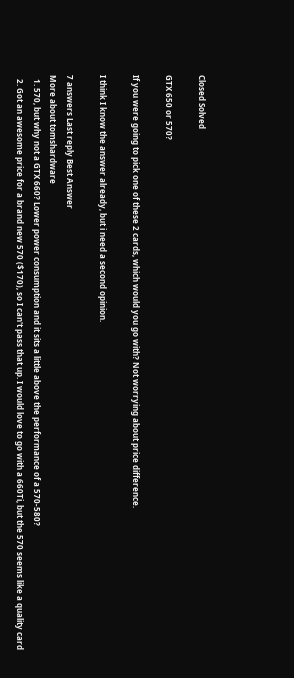Closed Solved

GTX 650 or 570?

If you were going to pick one of these 2 cards, which would you go with? Not worrying about price difference.

I think I know the answer already, but i need a second opinion.

7 answers Last reply Best Answer
More about tomshardware
  1. 570, but why not a GTX 660? Lower power consumption and it sits a little above the performance of a 570-580?
  2. Got an awesome price for a brand new 570 ($170), so I can't pass that up. I would love to go with a 660Ti, but the 570 seems like a quality card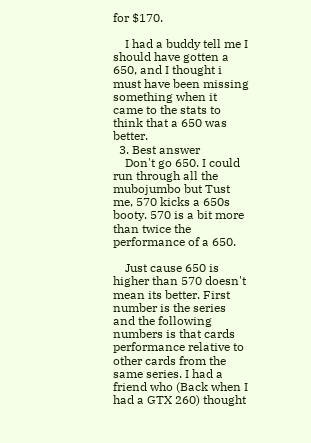for $170.

    I had a buddy tell me I should have gotten a 650, and I thought i must have been missing something when it came to the stats to think that a 650 was better.
  3. Best answer
    Don't go 650. I could run through all the mubojumbo but Tust me, 570 kicks a 650s booty. 570 is a bit more than twice the performance of a 650.

    Just cause 650 is higher than 570 doesn't mean its better. First number is the series and the following numbers is that cards performance relative to other cards from the same series. I had a friend who (Back when I had a GTX 260) thought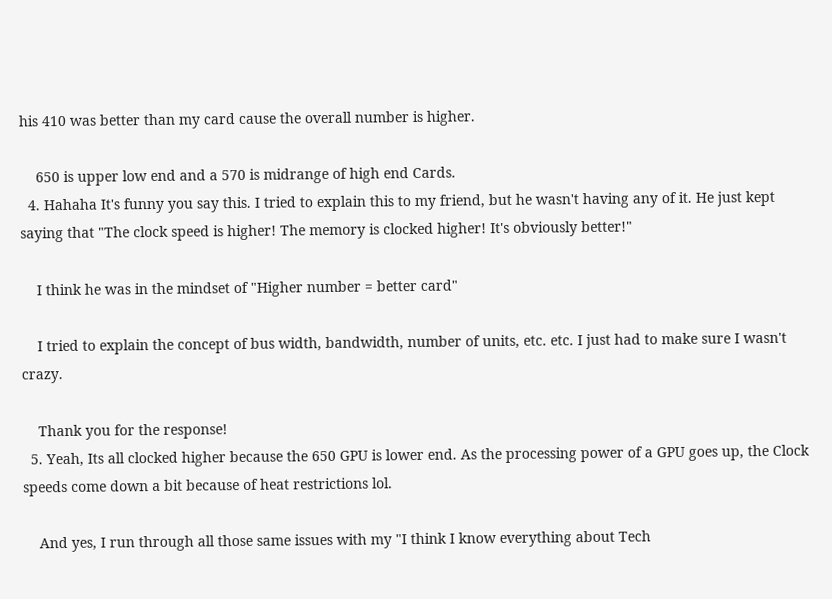his 410 was better than my card cause the overall number is higher.

    650 is upper low end and a 570 is midrange of high end Cards.
  4. Hahaha It's funny you say this. I tried to explain this to my friend, but he wasn't having any of it. He just kept saying that "The clock speed is higher! The memory is clocked higher! It's obviously better!"

    I think he was in the mindset of "Higher number = better card"

    I tried to explain the concept of bus width, bandwidth, number of units, etc. etc. I just had to make sure I wasn't crazy.

    Thank you for the response!
  5. Yeah, Its all clocked higher because the 650 GPU is lower end. As the processing power of a GPU goes up, the Clock speeds come down a bit because of heat restrictions lol.

    And yes, I run through all those same issues with my "I think I know everything about Tech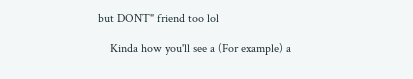but DONT" friend too lol

    Kinda how you'll see a (For example) a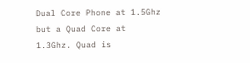Dual Core Phone at 1.5Ghz but a Quad Core at 1.3Ghz. Quad is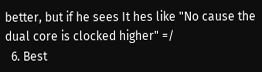better, but if he sees It hes like "No cause the dual core is clocked higher" =/
  6. Best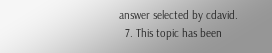answer selected by cdavid.
  7. This topic has been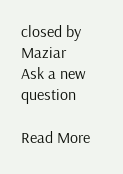closed by Maziar
Ask a new question

Read More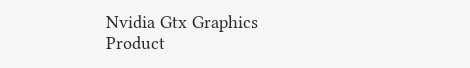Nvidia Gtx Graphics Product